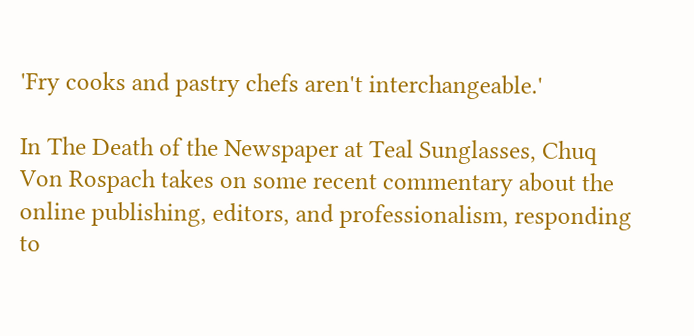'Fry cooks and pastry chefs aren't interchangeable.'

In The Death of the Newspaper at Teal Sunglasses, Chuq Von Rospach takes on some recent commentary about the online publishing, editors, and professionalism, responding to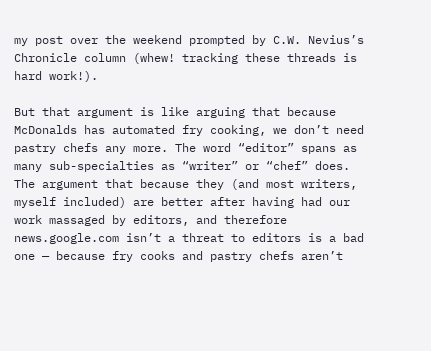my post over the weekend prompted by C.W. Nevius’s Chronicle column (whew! tracking these threads is hard work!).

But that argument is like arguing that because McDonalds has automated fry cooking, we don’t need pastry chefs any more. The word “editor” spans as many sub-specialties as “writer” or “chef” does. The argument that because they (and most writers, myself included) are better after having had our work massaged by editors, and therefore news.google.com isn’t a threat to editors is a bad one — because fry cooks and pastry chefs aren’t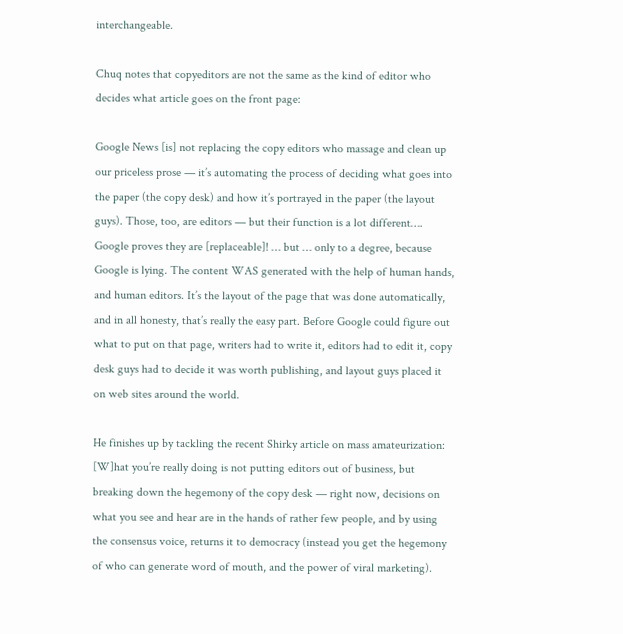interchangeable.

Chuq notes that copyeditors are not the same as the kind of editor who decides what article goes on the front page:

Google News [is] not replacing the copy editors who massage and clean up our priceless prose — it’s automating the process of deciding what goes into the paper (the copy desk) and how it’s portrayed in the paper (the layout guys). Those, too, are editors — but their function is a lot different…. Google proves they are [replaceable]! … but … only to a degree, because Google is lying. The content WAS generated with the help of human hands, and human editors. It’s the layout of the page that was done automatically, and in all honesty, that’s really the easy part. Before Google could figure out what to put on that page, writers had to write it, editors had to edit it, copy desk guys had to decide it was worth publishing, and layout guys placed it on web sites around the world.

He finishes up by tackling the recent Shirky article on mass amateurization:
[W]hat you’re really doing is not putting editors out of business, but breaking down the hegemony of the copy desk — right now, decisions on what you see and hear are in the hands of rather few people, and by using the consensus voice, returns it to democracy (instead you get the hegemony of who can generate word of mouth, and the power of viral marketing).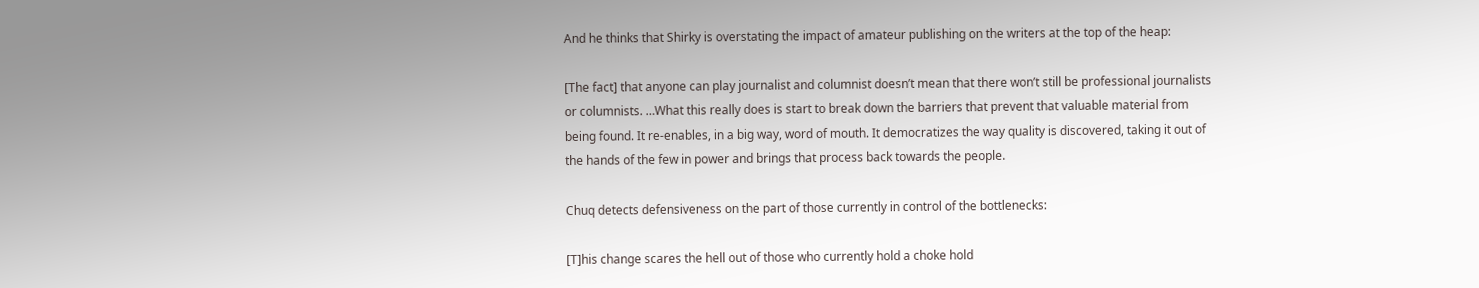And he thinks that Shirky is overstating the impact of amateur publishing on the writers at the top of the heap:

[The fact] that anyone can play journalist and columnist doesn’t mean that there won’t still be professional journalists or columnists. …What this really does is start to break down the barriers that prevent that valuable material from being found. It re-enables, in a big way, word of mouth. It democratizes the way quality is discovered, taking it out of the hands of the few in power and brings that process back towards the people.

Chuq detects defensiveness on the part of those currently in control of the bottlenecks:

[T]his change scares the hell out of those who currently hold a choke hold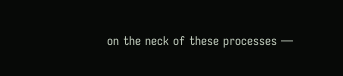on the neck of these processes —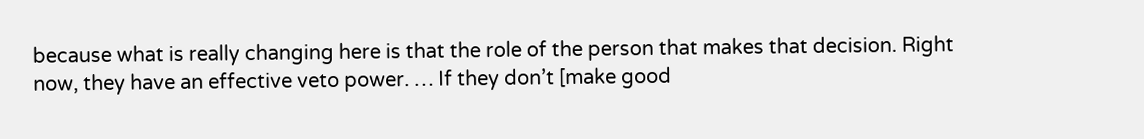because what is really changing here is that the role of the person that makes that decision. Right now, they have an effective veto power. … If they don’t [make good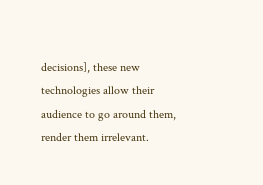decisions], these new technologies allow their audience to go around them, render them irrelevant.